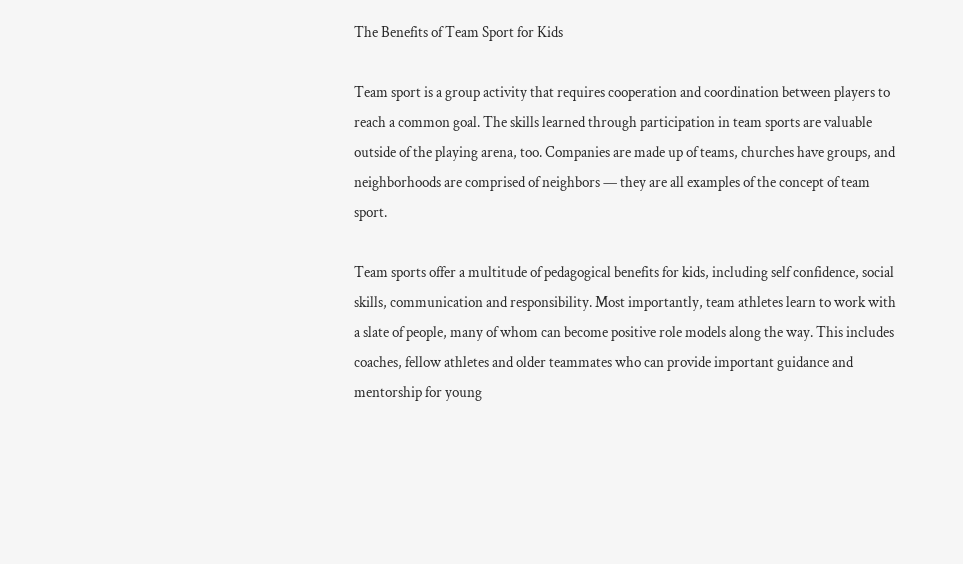The Benefits of Team Sport for Kids

Team sport is a group activity that requires cooperation and coordination between players to reach a common goal. The skills learned through participation in team sports are valuable outside of the playing arena, too. Companies are made up of teams, churches have groups, and neighborhoods are comprised of neighbors — they are all examples of the concept of team sport.

Team sports offer a multitude of pedagogical benefits for kids, including self confidence, social skills, communication and responsibility. Most importantly, team athletes learn to work with a slate of people, many of whom can become positive role models along the way. This includes coaches, fellow athletes and older teammates who can provide important guidance and mentorship for young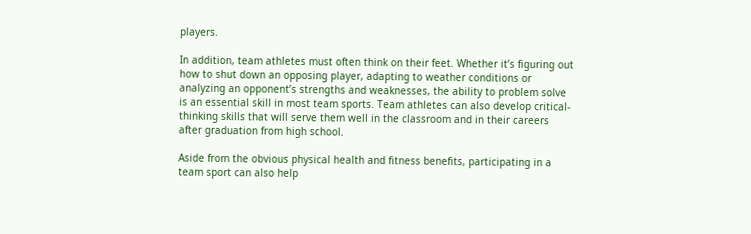players.

In addition, team athletes must often think on their feet. Whether it’s figuring out how to shut down an opposing player, adapting to weather conditions or analyzing an opponent’s strengths and weaknesses, the ability to problem solve is an essential skill in most team sports. Team athletes can also develop critical-thinking skills that will serve them well in the classroom and in their careers after graduation from high school.

Aside from the obvious physical health and fitness benefits, participating in a team sport can also help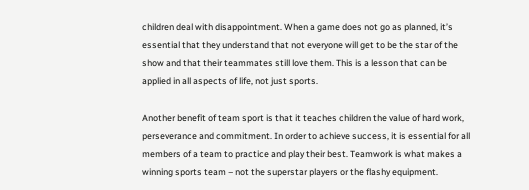children deal with disappointment. When a game does not go as planned, it’s essential that they understand that not everyone will get to be the star of the show and that their teammates still love them. This is a lesson that can be applied in all aspects of life, not just sports.

Another benefit of team sport is that it teaches children the value of hard work, perseverance and commitment. In order to achieve success, it is essential for all members of a team to practice and play their best. Teamwork is what makes a winning sports team – not the superstar players or the flashy equipment.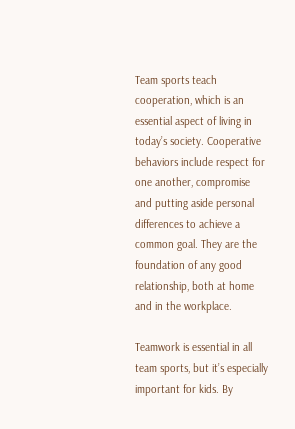Team sports teach cooperation, which is an essential aspect of living in today’s society. Cooperative behaviors include respect for one another, compromise and putting aside personal differences to achieve a common goal. They are the foundation of any good relationship, both at home and in the workplace.

Teamwork is essential in all team sports, but it’s especially important for kids. By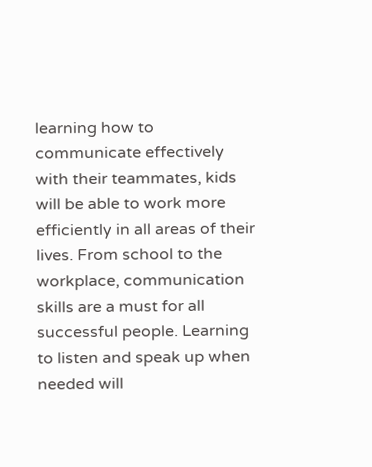learning how to communicate effectively with their teammates, kids will be able to work more efficiently in all areas of their lives. From school to the workplace, communication skills are a must for all successful people. Learning to listen and speak up when needed will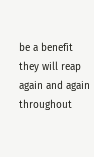be a benefit they will reap again and again throughout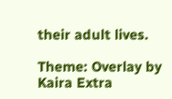their adult lives.

Theme: Overlay by Kaira Extra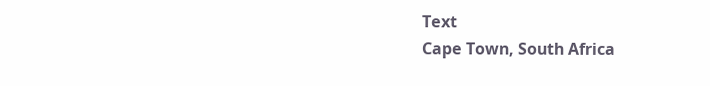Text
Cape Town, South Africa